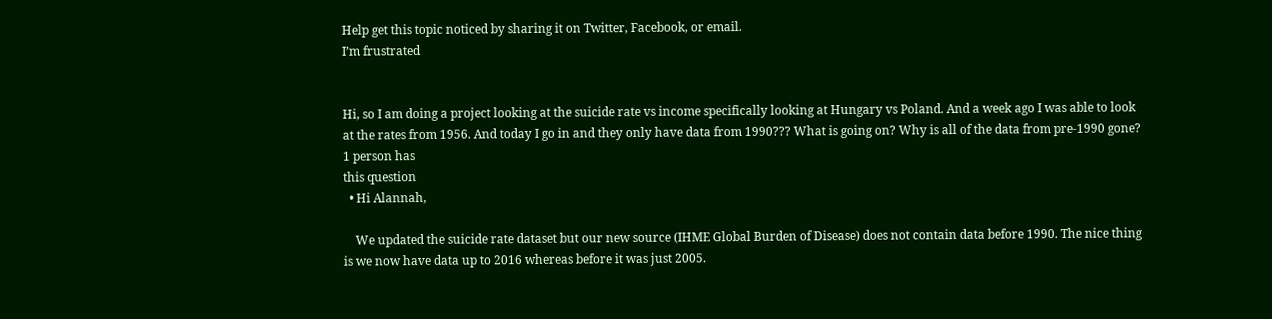Help get this topic noticed by sharing it on Twitter, Facebook, or email.
I’m frustrated


Hi, so I am doing a project looking at the suicide rate vs income specifically looking at Hungary vs Poland. And a week ago I was able to look at the rates from 1956. And today I go in and they only have data from 1990??? What is going on? Why is all of the data from pre-1990 gone?
1 person has
this question
  • Hi Alannah,

    We updated the suicide rate dataset but our new source (IHME Global Burden of Disease) does not contain data before 1990. The nice thing is we now have data up to 2016 whereas before it was just 2005.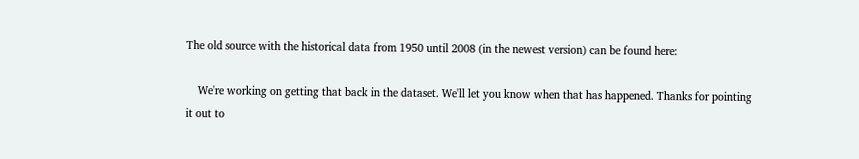The old source with the historical data from 1950 until 2008 (in the newest version) can be found here:

    We're working on getting that back in the dataset. We'll let you know when that has happened. Thanks for pointing it out to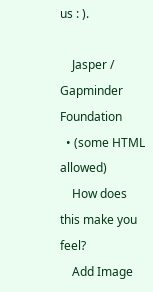us : ).

    Jasper / Gapminder Foundation
  • (some HTML allowed)
    How does this make you feel?
    Add Image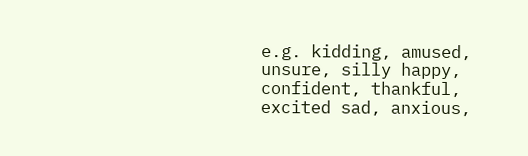e.g. kidding, amused, unsure, silly happy, confident, thankful, excited sad, anxious,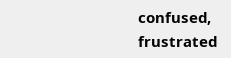confused, frustrated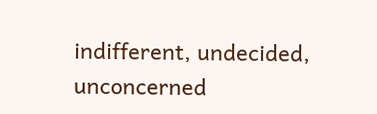indifferent, undecided, unconcerned